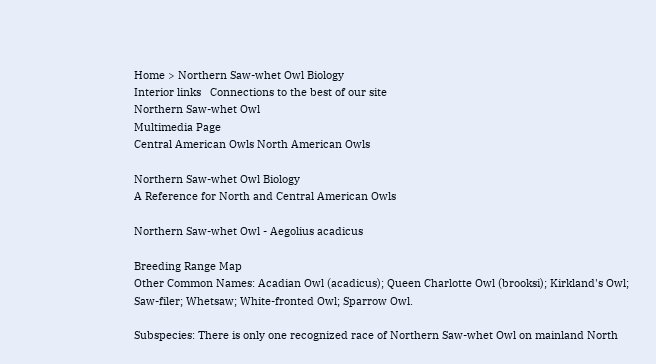Home > Northern Saw-whet Owl Biology
Interior links   Connections to the best of our site
Northern Saw-whet Owl
Multimedia Page
Central American Owls North American Owls

Northern Saw-whet Owl Biology
A Reference for North and Central American Owls

Northern Saw-whet Owl - Aegolius acadicus

Breeding Range Map
Other Common Names: Acadian Owl (acadicus); Queen Charlotte Owl (brooksi); Kirkland's Owl; Saw-filer; Whetsaw; White-fronted Owl; Sparrow Owl.

Subspecies: There is only one recognized race of Northern Saw-whet Owl on mainland North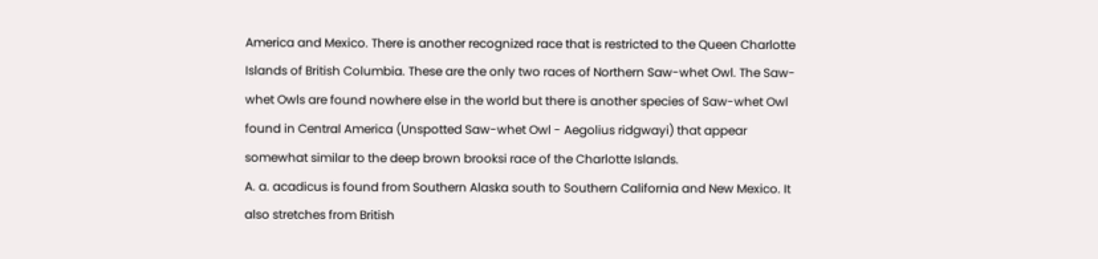America and Mexico. There is another recognized race that is restricted to the Queen Charlotte Islands of British Columbia. These are the only two races of Northern Saw-whet Owl. The Saw-whet Owls are found nowhere else in the world but there is another species of Saw-whet Owl found in Central America (Unspotted Saw-whet Owl - Aegolius ridgwayi) that appear somewhat similar to the deep brown brooksi race of the Charlotte Islands.
A. a. acadicus is found from Southern Alaska south to Southern California and New Mexico. It also stretches from British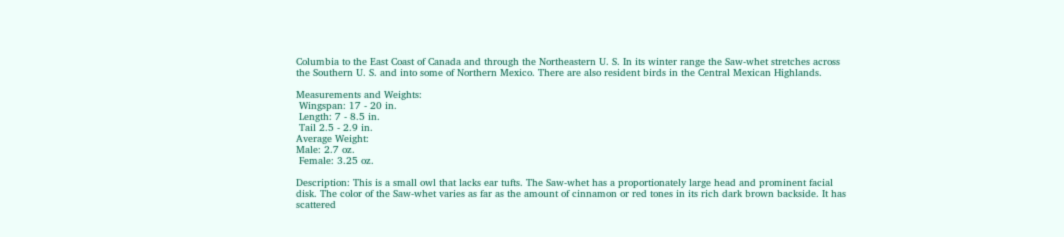Columbia to the East Coast of Canada and through the Northeastern U. S. In its winter range the Saw-whet stretches across the Southern U. S. and into some of Northern Mexico. There are also resident birds in the Central Mexican Highlands.

Measurements and Weights:
 Wingspan: 17 - 20 in.
 Length: 7 - 8.5 in.
 Tail 2.5 - 2.9 in.
Average Weight:
Male: 2.7 oz.
 Female: 3.25 oz.

Description: This is a small owl that lacks ear tufts. The Saw-whet has a proportionately large head and prominent facial disk. The color of the Saw-whet varies as far as the amount of cinnamon or red tones in its rich dark brown backside. It has scattered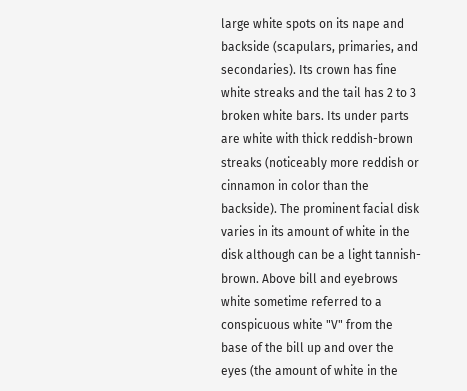large white spots on its nape and backside (scapulars, primaries, and secondaries). Its crown has fine white streaks and the tail has 2 to 3 broken white bars. Its under parts are white with thick reddish-brown streaks (noticeably more reddish or cinnamon in color than the backside). The prominent facial disk varies in its amount of white in the disk although can be a light tannish-brown. Above bill and eyebrows white sometime referred to a conspicuous white "V" from the base of the bill up and over the eyes (the amount of white in the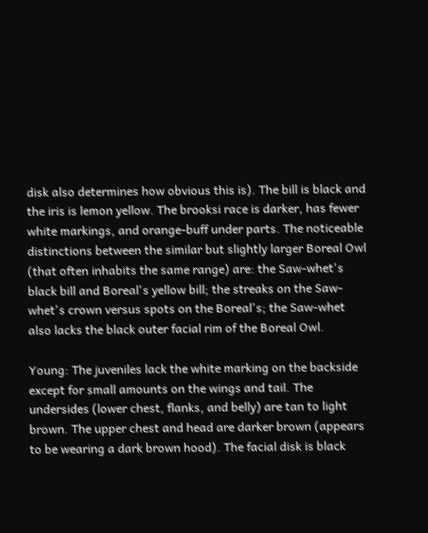disk also determines how obvious this is). The bill is black and the iris is lemon yellow. The brooksi race is darker, has fewer white markings, and orange-buff under parts. The noticeable distinctions between the similar but slightly larger Boreal Owl (that often inhabits the same range) are: the Saw-whet's black bill and Boreal's yellow bill; the streaks on the Saw-whet's crown versus spots on the Boreal's; the Saw-whet also lacks the black outer facial rim of the Boreal Owl.

Young: The juveniles lack the white marking on the backside except for small amounts on the wings and tail. The undersides (lower chest, flanks, and belly) are tan to light brown. The upper chest and head are darker brown (appears to be wearing a dark brown hood). The facial disk is black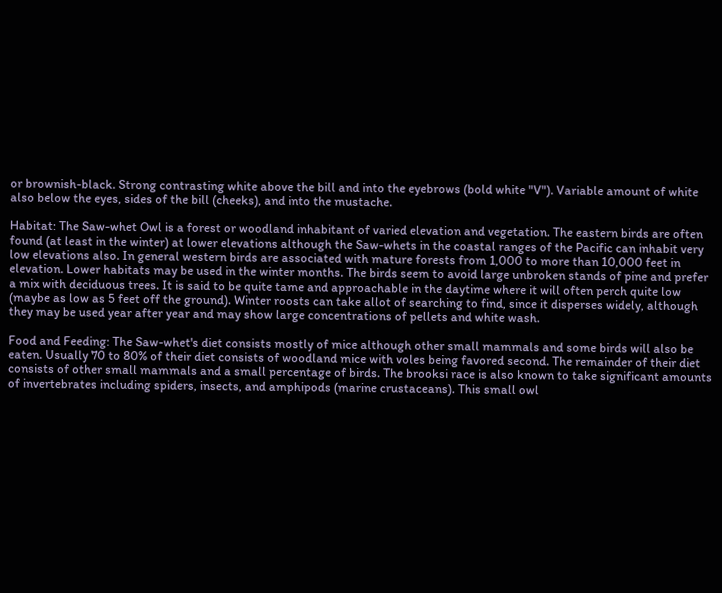or brownish-black. Strong contrasting white above the bill and into the eyebrows (bold white "V"). Variable amount of white also below the eyes, sides of the bill (cheeks), and into the mustache.

Habitat: The Saw-whet Owl is a forest or woodland inhabitant of varied elevation and vegetation. The eastern birds are often found (at least in the winter) at lower elevations although the Saw-whets in the coastal ranges of the Pacific can inhabit very low elevations also. In general western birds are associated with mature forests from 1,000 to more than 10,000 feet in elevation. Lower habitats may be used in the winter months. The birds seem to avoid large unbroken stands of pine and prefer a mix with deciduous trees. It is said to be quite tame and approachable in the daytime where it will often perch quite low (maybe as low as 5 feet off the ground). Winter roosts can take allot of searching to find, since it disperses widely, although they may be used year after year and may show large concentrations of pellets and white wash.

Food and Feeding: The Saw-whet's diet consists mostly of mice although other small mammals and some birds will also be eaten. Usually 70 to 80% of their diet consists of woodland mice with voles being favored second. The remainder of their diet consists of other small mammals and a small percentage of birds. The brooksi race is also known to take significant amounts of invertebrates including spiders, insects, and amphipods (marine crustaceans). This small owl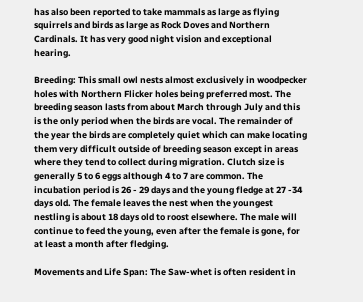has also been reported to take mammals as large as flying squirrels and birds as large as Rock Doves and Northern Cardinals. It has very good night vision and exceptional hearing.

Breeding: This small owl nests almost exclusively in woodpecker holes with Northern Flicker holes being preferred most. The breeding season lasts from about March through July and this is the only period when the birds are vocal. The remainder of the year the birds are completely quiet which can make locating them very difficult outside of breeding season except in areas where they tend to collect during migration. Clutch size is generally 5 to 6 eggs although 4 to 7 are common. The incubation period is 26 - 29 days and the young fledge at 27 -34 days old. The female leaves the nest when the youngest nestling is about 18 days old to roost elsewhere. The male will continue to feed the young, even after the female is gone, for at least a month after fledging.

Movements and Life Span: The Saw-whet is often resident in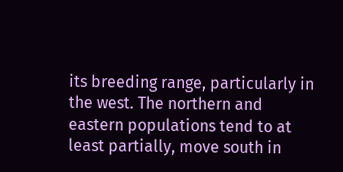its breeding range, particularly in the west. The northern and eastern populations tend to at least partially, move south in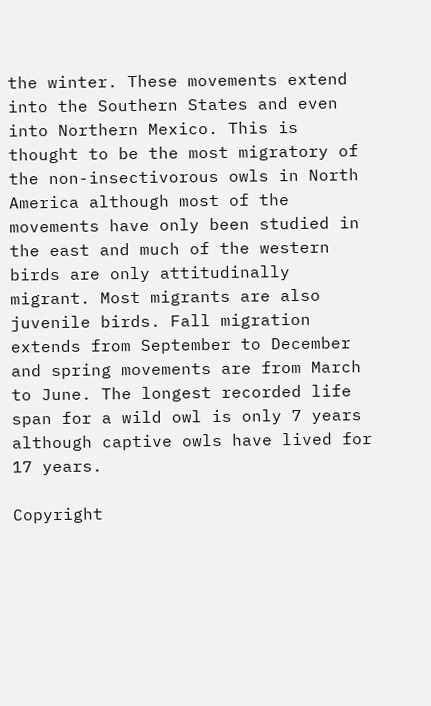the winter. These movements extend into the Southern States and even into Northern Mexico. This is thought to be the most migratory of the non-insectivorous owls in North America although most of the movements have only been studied in the east and much of the western birds are only attitudinally migrant. Most migrants are also juvenile birds. Fall migration extends from September to December and spring movements are from March to June. The longest recorded life span for a wild owl is only 7 years although captive owls have lived for 17 years.

Copyright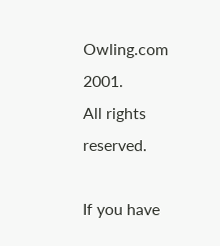Owling.com 2001.
All rights reserved.

If you have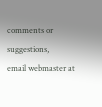comments or suggestions,
email webmaster at